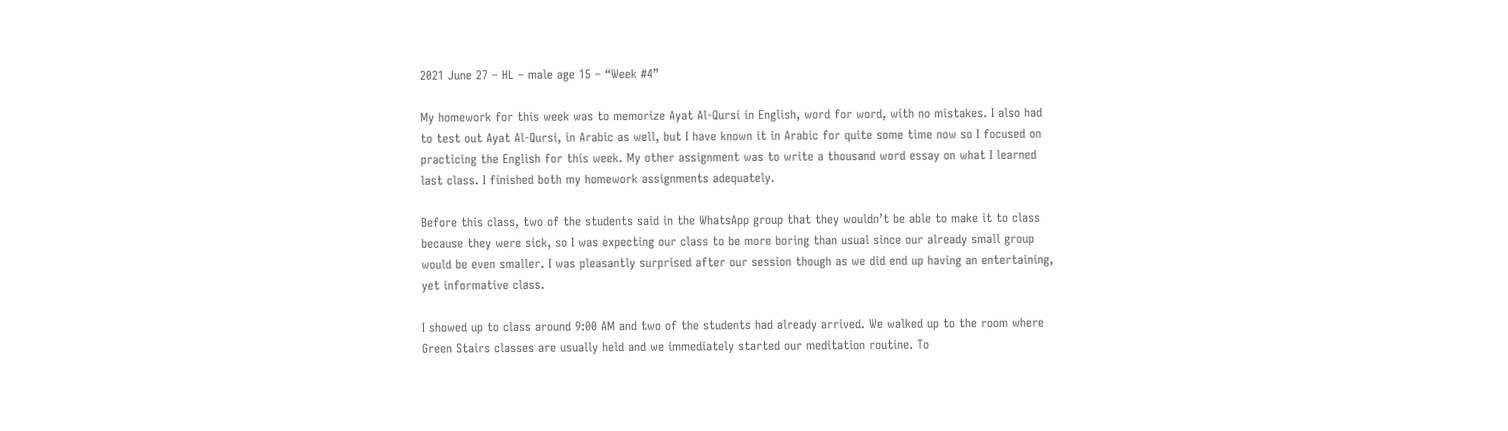2021 June 27 – HL – male age 15 – “Week #4”

My homework for this week was to memorize Ayat Al-Qursi in English, word for word, with no mistakes. I also had to test out Ayat Al-Qursi, in Arabic as well, but I have known it in Arabic for quite some time now so I focused on practicing the English for this week. My other assignment was to write a thousand word essay on what I learned last class. I finished both my homework assignments adequately.

Before this class, two of the students said in the WhatsApp group that they wouldn’t be able to make it to class because they were sick, so I was expecting our class to be more boring than usual since our already small group would be even smaller. I was pleasantly surprised after our session though as we did end up having an entertaining, yet informative class.

I showed up to class around 9:00 AM and two of the students had already arrived. We walked up to the room where Green Stairs classes are usually held and we immediately started our meditation routine. To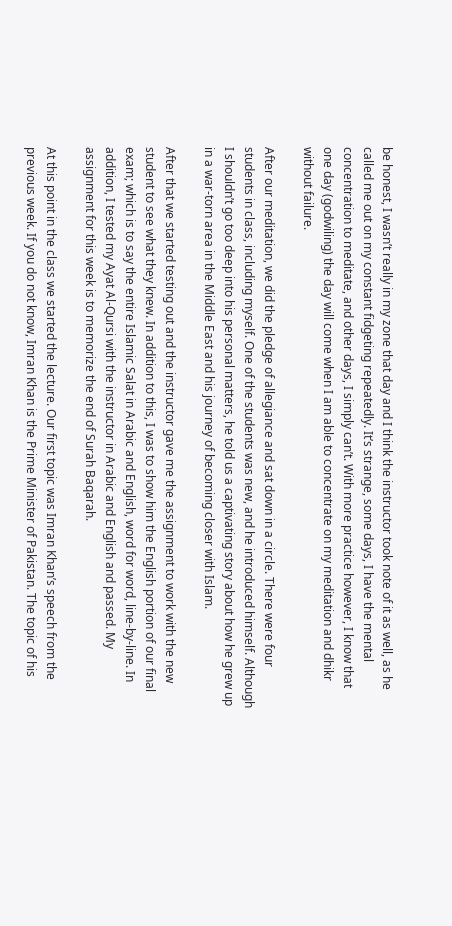be honest, I wasn’t really in my zone that day and I think the instructor took note of it as well, as he called me out on my constant fidgeting repeatedly. It’s strange, some days, I have the mental concentration to meditate, and other days, I simply can’t. With more practice however, I know that one day (godwiling) the day will come when I am able to concentrate on my meditation and dhikr without failure.

After our meditation, we did the pledge of allegiance and sat down in a circle. There were four students in class, including myself. One of the students was new, and he introduced himself. Although I shouldn’t go too deep into his personal matters, he told us a captivating story about how he grew up in a war-torn area in the Middle East and his journey of becoming closer with Islam.

After that we started testing out and the instructor gave me the assignment to work with the new student to see what they knew. In addition to this, I was to show him the English portion of our final exam; which is to say the entire Islamic Salat in Arabic and English, word for word, line-by-line. In addition, I tested my Ayat Al-Qursi with the instructor in Arabic and English and passed. My assignment for this week is to memorize the end of Surah Baqarah.

At this point in the class we started the lecture. Our first topic was Imran Khan’s speech from the previous week. If you do not know, Imran Khan is the Prime Minister of Pakistan. The topic of his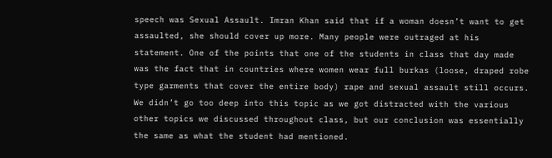speech was Sexual Assault. Imran Khan said that if a woman doesn’t want to get assaulted, she should cover up more. Many people were outraged at his statement. One of the points that one of the students in class that day made was the fact that in countries where women wear full burkas (loose, draped robe type garments that cover the entire body) rape and sexual assault still occurs. We didn’t go too deep into this topic as we got distracted with the various other topics we discussed throughout class, but our conclusion was essentially the same as what the student had mentioned.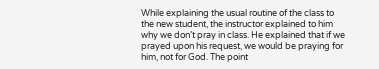While explaining the usual routine of the class to the new student, the instructor explained to him why we don’t pray in class. He explained that if we prayed upon his request, we would be praying for him, not for God. The point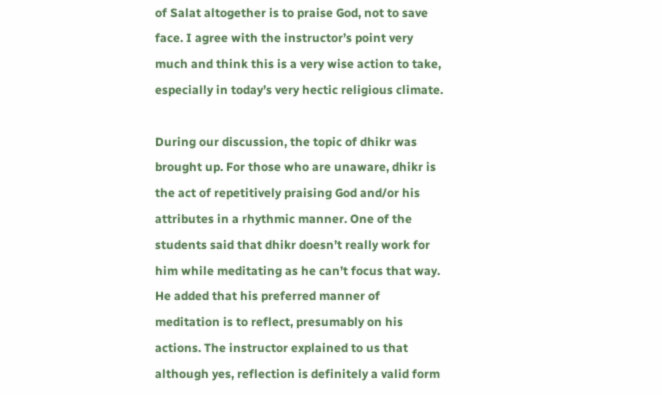of Salat altogether is to praise God, not to save face. I agree with the instructor’s point very much and think this is a very wise action to take, especially in today’s very hectic religious climate.

During our discussion, the topic of dhikr was brought up. For those who are unaware, dhikr is the act of repetitively praising God and/or his attributes in a rhythmic manner. One of the students said that dhikr doesn’t really work for him while meditating as he can’t focus that way. He added that his preferred manner of meditation is to reflect, presumably on his actions. The instructor explained to us that although yes, reflection is definitely a valid form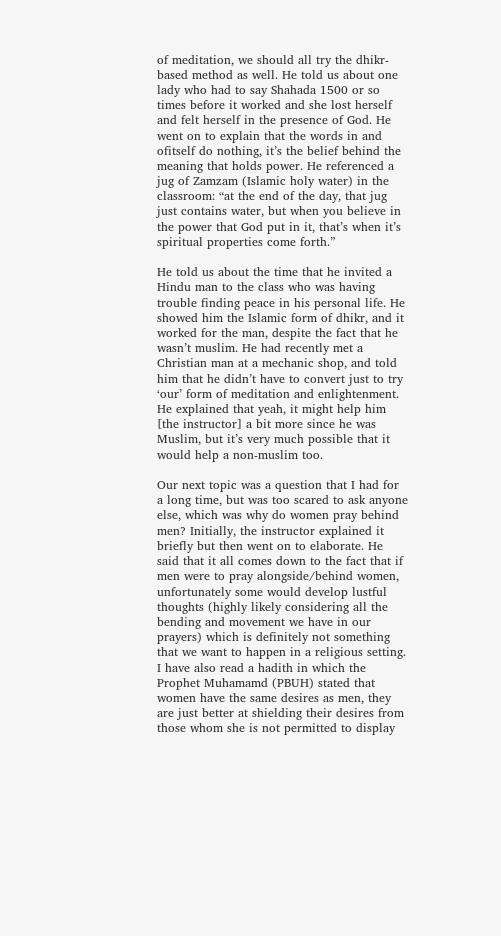of meditation, we should all try the dhikr-based method as well. He told us about one lady who had to say Shahada 1500 or so times before it worked and she lost herself and felt herself in the presence of God. He went on to explain that the words in and ofitself do nothing, it’s the belief behind the meaning that holds power. He referenced a jug of Zamzam (Islamic holy water) in the classroom: “at the end of the day, that jug just contains water, but when you believe in the power that God put in it, that’s when it’s spiritual properties come forth.”

He told us about the time that he invited a Hindu man to the class who was having trouble finding peace in his personal life. He showed him the Islamic form of dhikr, and it worked for the man, despite the fact that he wasn’t muslim. He had recently met a Christian man at a mechanic shop, and told him that he didn’t have to convert just to try ‘our’ form of meditation and enlightenment. He explained that yeah, it might help him [the instructor] a bit more since he was Muslim, but it’s very much possible that it would help a non-muslim too.

Our next topic was a question that I had for a long time, but was too scared to ask anyone else, which was why do women pray behind men? Initially, the instructor explained it briefly but then went on to elaborate. He said that it all comes down to the fact that if men were to pray alongside/behind women, unfortunately some would develop lustful thoughts (highly likely considering all the bending and movement we have in our prayers) which is definitely not something that we want to happen in a religious setting. I have also read a hadith in which the Prophet Muhamamd (PBUH) stated that women have the same desires as men, they are just better at shielding their desires from those whom she is not permitted to display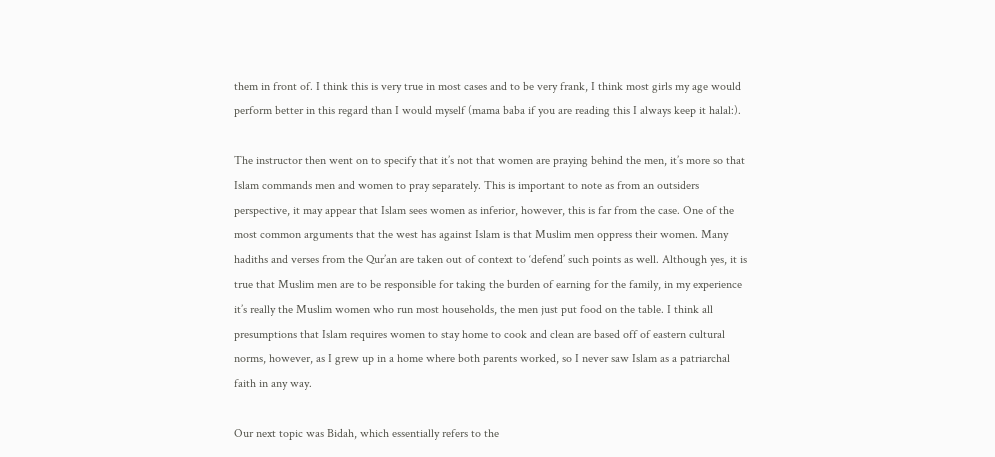them in front of. I think this is very true in most cases and to be very frank, I think most girls my age would perform better in this regard than I would myself (mama baba if you are reading this I always keep it halal:).

The instructor then went on to specify that it’s not that women are praying behind the men, it’s more so that Islam commands men and women to pray separately. This is important to note as from an outsiders perspective, it may appear that Islam sees women as inferior, however, this is far from the case. One of the most common arguments that the west has against Islam is that Muslim men oppress their women. Many hadiths and verses from the Qur’an are taken out of context to ‘defend’ such points as well. Although yes, it is true that Muslim men are to be responsible for taking the burden of earning for the family, in my experience it’s really the Muslim women who run most households, the men just put food on the table. I think all presumptions that Islam requires women to stay home to cook and clean are based off of eastern cultural norms, however, as I grew up in a home where both parents worked, so I never saw Islam as a patriarchal faith in any way.

Our next topic was Bidah, which essentially refers to the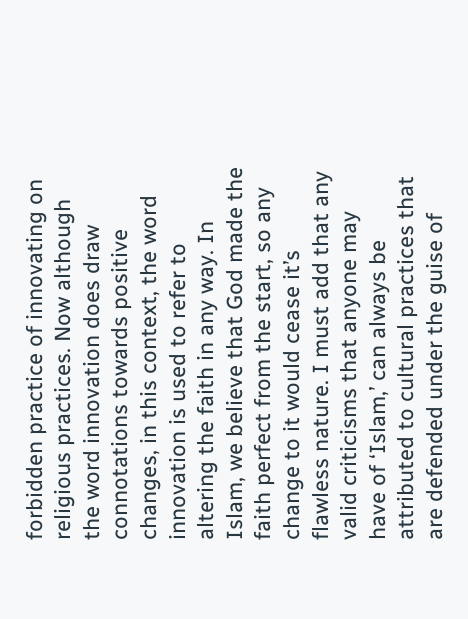forbidden practice of innovating on religious practices. Now although the word innovation does draw connotations towards positive changes, in this context, the word innovation is used to refer to altering the faith in any way. In Islam, we believe that God made the faith perfect from the start, so any change to it would cease it’s flawless nature. I must add that any valid criticisms that anyone may have of ‘Islam,’ can always be attributed to cultural practices that are defended under the guise of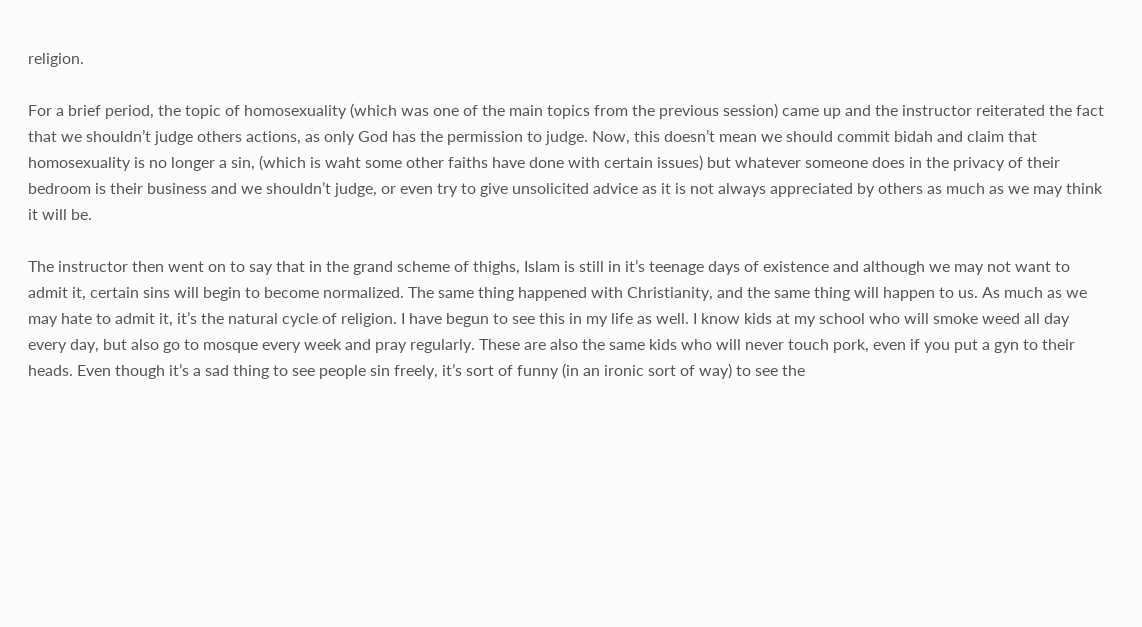religion.

For a brief period, the topic of homosexuality (which was one of the main topics from the previous session) came up and the instructor reiterated the fact that we shouldn’t judge others actions, as only God has the permission to judge. Now, this doesn’t mean we should commit bidah and claim that homosexuality is no longer a sin, (which is waht some other faiths have done with certain issues) but whatever someone does in the privacy of their bedroom is their business and we shouldn’t judge, or even try to give unsolicited advice as it is not always appreciated by others as much as we may think it will be.

The instructor then went on to say that in the grand scheme of thighs, Islam is still in it’s teenage days of existence and although we may not want to admit it, certain sins will begin to become normalized. The same thing happened with Christianity, and the same thing will happen to us. As much as we may hate to admit it, it’s the natural cycle of religion. I have begun to see this in my life as well. I know kids at my school who will smoke weed all day every day, but also go to mosque every week and pray regularly. These are also the same kids who will never touch pork, even if you put a gyn to their heads. Even though it’s a sad thing to see people sin freely, it’s sort of funny (in an ironic sort of way) to see the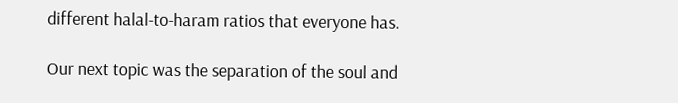different halal-to-haram ratios that everyone has.

Our next topic was the separation of the soul and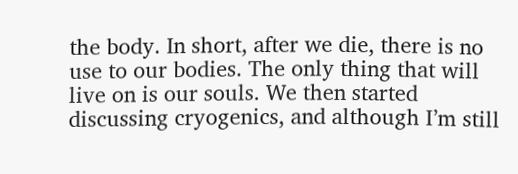the body. In short, after we die, there is no use to our bodies. The only thing that will live on is our souls. We then started discussing cryogenics, and although I’m still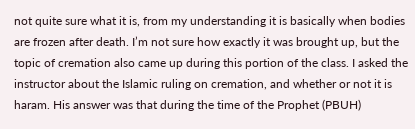not quite sure what it is, from my understanding it is basically when bodies are frozen after death. I’m not sure how exactly it was brought up, but the topic of cremation also came up during this portion of the class. I asked the instructor about the Islamic ruling on cremation, and whether or not it is haram. His answer was that during the time of the Prophet (PBUH)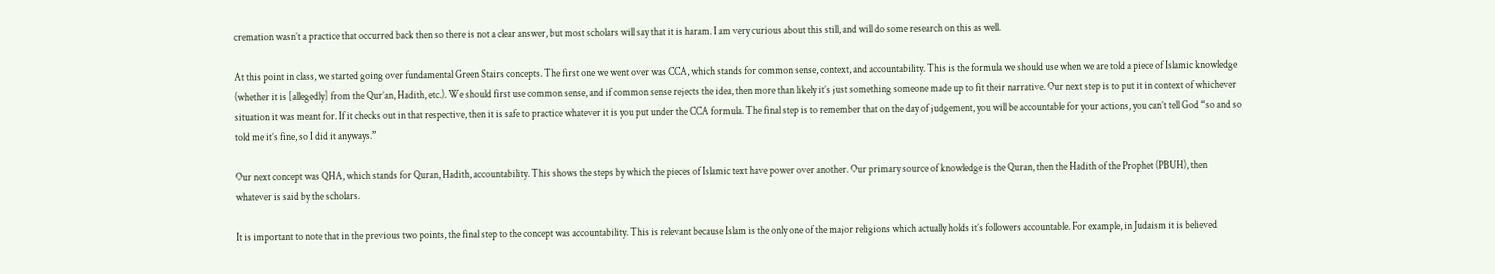cremation wasn’t a practice that occurred back then so there is not a clear answer, but most scholars will say that it is haram. I am very curious about this still, and will do some research on this as well.

At this point in class, we started going over fundamental Green Stairs concepts. The first one we went over was CCA, which stands for common sense, context, and accountability. This is the formula we should use when we are told a piece of Islamic knowledge (whether it is [allegedly] from the Qur’an, Hadith, etc.). We should first use common sense, and if common sense rejects the idea, then more than likely it’s just something someone made up to fit their narrative. Our next step is to put it in context of whichever situation it was meant for. If it checks out in that respective, then it is safe to practice whatever it is you put under the CCA formula. The final step is to remember that on the day of judgement, you will be accountable for your actions, you can’t tell God “so and so told me it’s fine, so I did it anyways.”

Our next concept was QHA, which stands for Quran, Hadith, accountability. This shows the steps by which the pieces of Islamic text have power over another. Our primary source of knowledge is the Quran, then the Hadith of the Prophet (PBUH), then whatever is said by the scholars.

It is important to note that in the previous two points, the final step to the concept was accountability. This is relevant because Islam is the only one of the major religions which actually holds it’s followers accountable. For example, in Judaism it is believed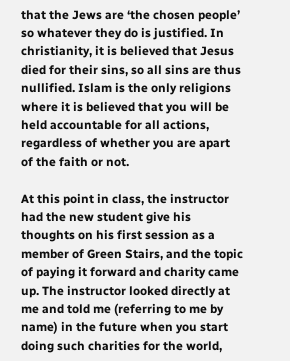that the Jews are ‘the chosen people’ so whatever they do is justified. In christianity, it is believed that Jesus died for their sins, so all sins are thus nullified. Islam is the only religions where it is believed that you will be held accountable for all actions, regardless of whether you are apart of the faith or not.

At this point in class, the instructor had the new student give his thoughts on his first session as a member of Green Stairs, and the topic of paying it forward and charity came up. The instructor looked directly at me and told me (referring to me by name) in the future when you start doing such charities for the world,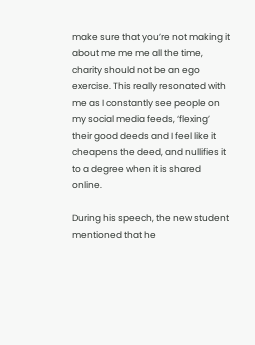make sure that you’re not making it about me me me all the time, charity should not be an ego exercise. This really resonated with me as I constantly see people on my social media feeds, ‘flexing’ their good deeds and I feel like it cheapens the deed, and nullifies it to a degree when it is shared online.

During his speech, the new student mentioned that he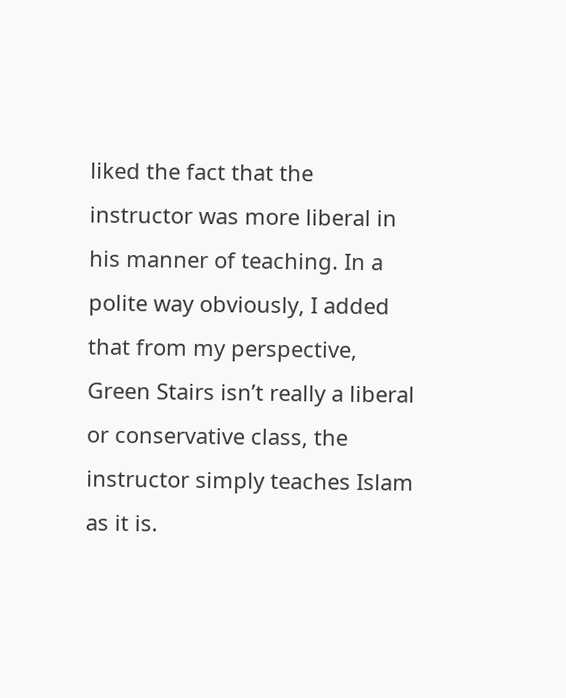liked the fact that the instructor was more liberal in his manner of teaching. In a polite way obviously, I added that from my perspective, Green Stairs isn’t really a liberal or conservative class, the instructor simply teaches Islam as it is.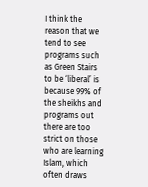I think the reason that we tend to see programs such as Green Stairs to be ‘liberal’ is because 99% of the sheikhs and programs out there are too strict on those who are learning Islam, which often draws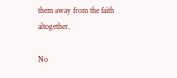them away from the faith altogether.

No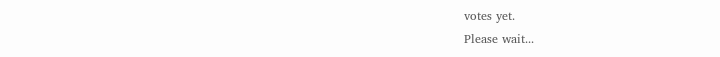votes yet.
Please wait...